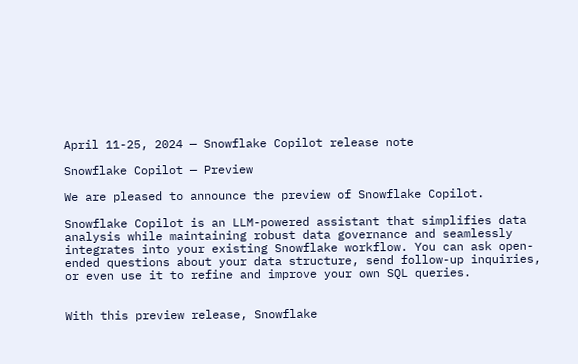April 11-25, 2024 — Snowflake Copilot release note

Snowflake Copilot — Preview

We are pleased to announce the preview of Snowflake Copilot.

Snowflake Copilot is an LLM-powered assistant that simplifies data analysis while maintaining robust data governance and seamlessly integrates into your existing Snowflake workflow. You can ask open-ended questions about your data structure, send follow-up inquiries, or even use it to refine and improve your own SQL queries.


With this preview release, Snowflake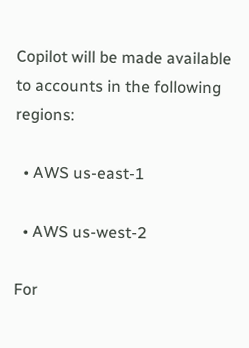Copilot will be made available to accounts in the following regions:

  • AWS us-east-1

  • AWS us-west-2

For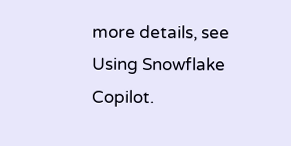more details, see Using Snowflake Copilot.